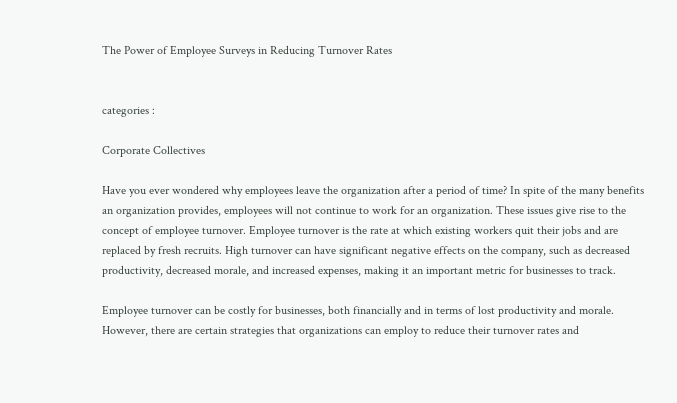The Power of Employee Surveys in Reducing Turnover Rates


categories :

Corporate Collectives

Have you ever wondered why employees leave the organization after a period of time? In spite of the many benefits an organization provides, employees will not continue to work for an organization. These issues give rise to the concept of employee turnover. Employee turnover is the rate at which existing workers quit their jobs and are replaced by fresh recruits. High turnover can have significant negative effects on the company, such as decreased productivity, decreased morale, and increased expenses, making it an important metric for businesses to track.

Employee turnover can be costly for businesses, both financially and in terms of lost productivity and morale. However, there are certain strategies that organizations can employ to reduce their turnover rates and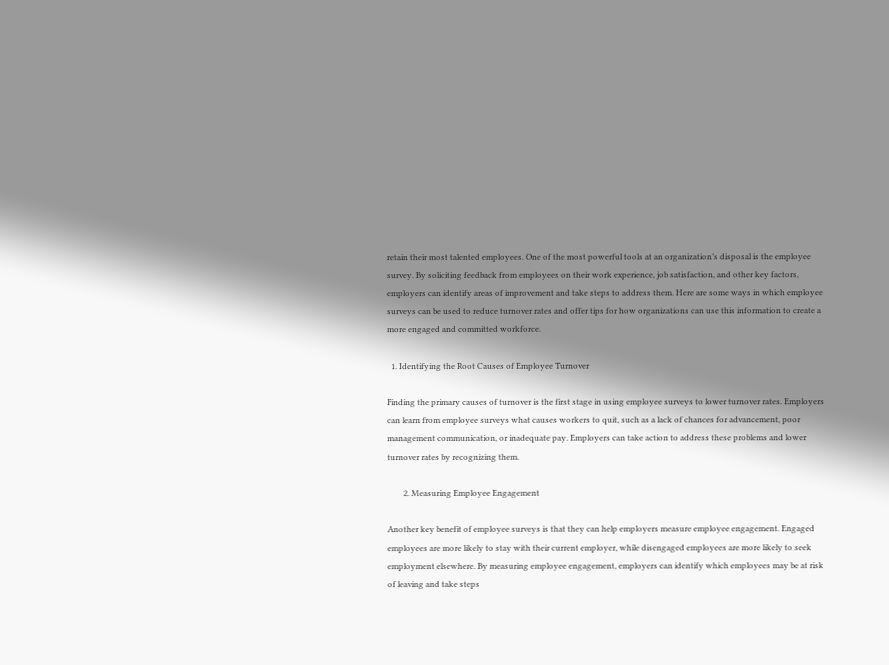retain their most talented employees. One of the most powerful tools at an organization’s disposal is the employee survey. By soliciting feedback from employees on their work experience, job satisfaction, and other key factors, employers can identify areas of improvement and take steps to address them. Here are some ways in which employee surveys can be used to reduce turnover rates and offer tips for how organizations can use this information to create a more engaged and committed workforce.

  1. Identifying the Root Causes of Employee Turnover

Finding the primary causes of turnover is the first stage in using employee surveys to lower turnover rates. Employers can learn from employee surveys what causes workers to quit, such as a lack of chances for advancement, poor management communication, or inadequate pay. Employers can take action to address these problems and lower turnover rates by recognizing them.

        2. Measuring Employee Engagement

Another key benefit of employee surveys is that they can help employers measure employee engagement. Engaged employees are more likely to stay with their current employer, while disengaged employees are more likely to seek employment elsewhere. By measuring employee engagement, employers can identify which employees may be at risk of leaving and take steps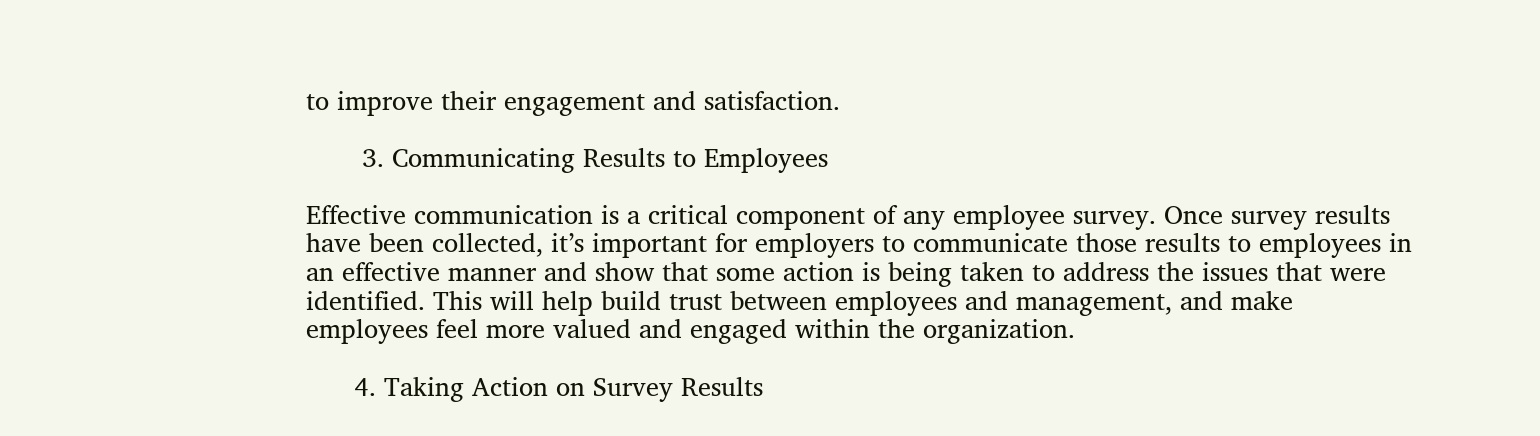to improve their engagement and satisfaction.

       3. Communicating Results to Employees

Effective communication is a critical component of any employee survey. Once survey results have been collected, it’s important for employers to communicate those results to employees in an effective manner and show that some action is being taken to address the issues that were identified. This will help build trust between employees and management, and make employees feel more valued and engaged within the organization.

      4. Taking Action on Survey Results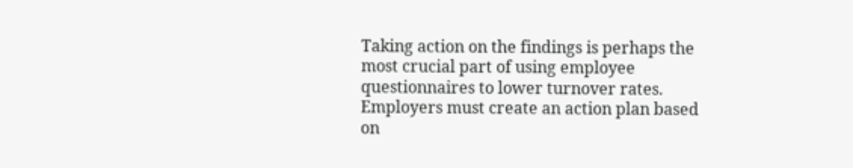Taking action on the findings is perhaps the most crucial part of using employee questionnaires to lower turnover rates. Employers must create an action plan based on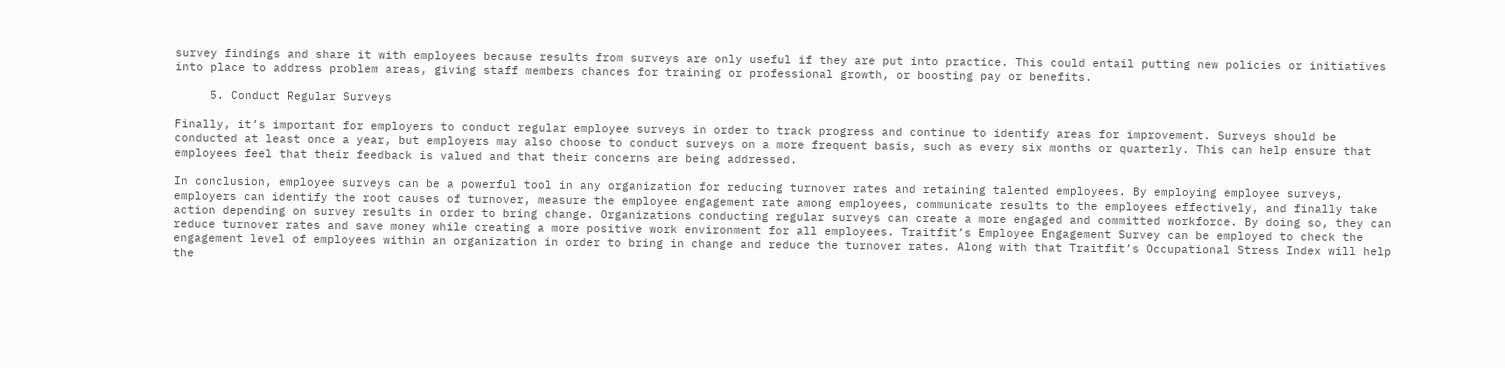survey findings and share it with employees because results from surveys are only useful if they are put into practice. This could entail putting new policies or initiatives into place to address problem areas, giving staff members chances for training or professional growth, or boosting pay or benefits.

     5. Conduct Regular Surveys

Finally, it’s important for employers to conduct regular employee surveys in order to track progress and continue to identify areas for improvement. Surveys should be conducted at least once a year, but employers may also choose to conduct surveys on a more frequent basis, such as every six months or quarterly. This can help ensure that employees feel that their feedback is valued and that their concerns are being addressed.

In conclusion, employee surveys can be a powerful tool in any organization for reducing turnover rates and retaining talented employees. By employing employee surveys, employers can identify the root causes of turnover, measure the employee engagement rate among employees, communicate results to the employees effectively, and finally take action depending on survey results in order to bring change. Organizations conducting regular surveys can create a more engaged and committed workforce. By doing so, they can reduce turnover rates and save money while creating a more positive work environment for all employees. Traitfit’s Employee Engagement Survey can be employed to check the engagement level of employees within an organization in order to bring in change and reduce the turnover rates. Along with that Traitfit’s Occupational Stress Index will help the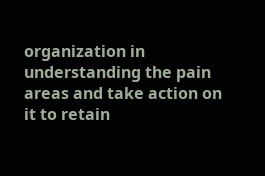organization in understanding the pain areas and take action on it to retain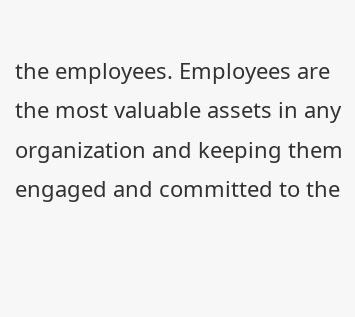the employees. Employees are the most valuable assets in any organization and keeping them engaged and committed to the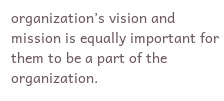organization’s vision and mission is equally important for them to be a part of the organization.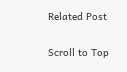Related Post

Scroll to Top